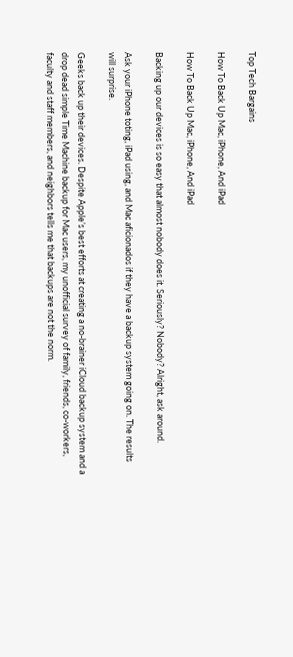Top Tech Bargains

How To Back Up Mac, iPhone, And iPad

How To Back Up Mac, iPhone, And iPad

Backing up our devices is so easy that almost nobody does it. Seriously? Nobody? Alright, ask around.

Ask your iPhone toting, iPad using, and Mac aficionados if they have a backup system going on. The results will surprise.

Geeks back up their devices. Despite Apple’s best efforts at creating a no-brainer iCloud backup system and a drop dead simple Time Machine backup for Mac users, my unofficial survey of family, friends, co-workers, faculty and staff members, and neighbors tells me that backups are not the norm.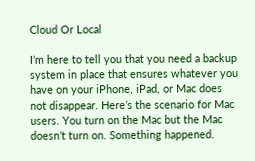Cloud Or Local

I’m here to tell you that you need a backup system in place that ensures whatever you have on your iPhone, iPad, or Mac does not disappear. Here’s the scenario for Mac users. You turn on the Mac but the Mac doesn’t turn on. Something happened.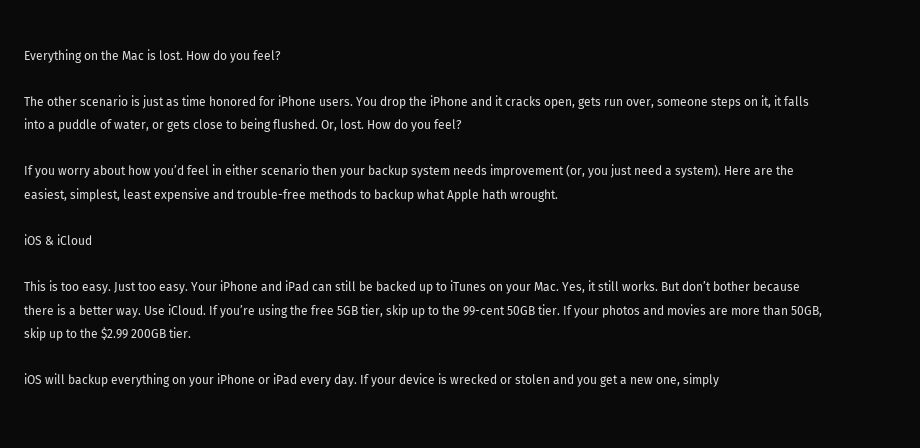Everything on the Mac is lost. How do you feel?

The other scenario is just as time honored for iPhone users. You drop the iPhone and it cracks open, gets run over, someone steps on it, it falls into a puddle of water, or gets close to being flushed. Or, lost. How do you feel?

If you worry about how you’d feel in either scenario then your backup system needs improvement (or, you just need a system). Here are the easiest, simplest, least expensive and trouble-free methods to backup what Apple hath wrought.

iOS & iCloud

This is too easy. Just too easy. Your iPhone and iPad can still be backed up to iTunes on your Mac. Yes, it still works. But don’t bother because there is a better way. Use iCloud. If you’re using the free 5GB tier, skip up to the 99-cent 50GB tier. If your photos and movies are more than 50GB, skip up to the $2.99 200GB tier.

iOS will backup everything on your iPhone or iPad every day. If your device is wrecked or stolen and you get a new one, simply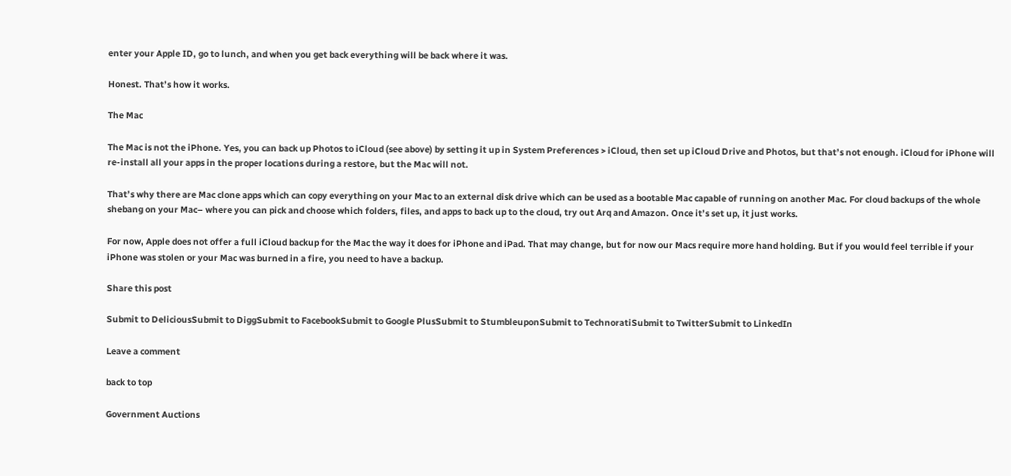enter your Apple ID, go to lunch, and when you get back everything will be back where it was.

Honest. That’s how it works.

The Mac

The Mac is not the iPhone. Yes, you can back up Photos to iCloud (see above) by setting it up in System Preferences > iCloud, then set up iCloud Drive and Photos, but that’s not enough. iCloud for iPhone will re-install all your apps in the proper locations during a restore, but the Mac will not.

That’s why there are Mac clone apps which can copy everything on your Mac to an external disk drive which can be used as a bootable Mac capable of running on another Mac. For cloud backups of the whole shebang on your Mac– where you can pick and choose which folders, files, and apps to back up to the cloud, try out Arq and Amazon. Once it’s set up, it just works.

For now, Apple does not offer a full iCloud backup for the Mac the way it does for iPhone and iPad. That may change, but for now our Macs require more hand holding. But if you would feel terrible if your iPhone was stolen or your Mac was burned in a fire, you need to have a backup.

Share this post

Submit to DeliciousSubmit to DiggSubmit to FacebookSubmit to Google PlusSubmit to StumbleuponSubmit to TechnoratiSubmit to TwitterSubmit to LinkedIn

Leave a comment

back to top

Government Auctions